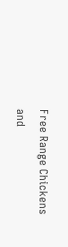Free Range Chickens and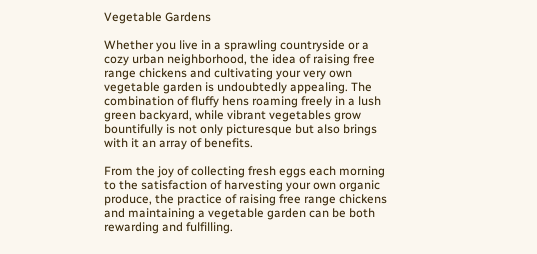Vegetable Gardens

Whether you live in a sprawling countryside or a cozy urban neighborhood, the idea of raising free range chickens and cultivating your very own vegetable garden is undoubtedly appealing. The combination of fluffy hens roaming freely in a lush green backyard, while vibrant vegetables grow bountifully is not only picturesque but also brings with it an array of benefits.

From the joy of collecting fresh eggs each morning to the satisfaction of harvesting your own organic produce, the practice of raising free range chickens and maintaining a vegetable garden can be both rewarding and fulfilling.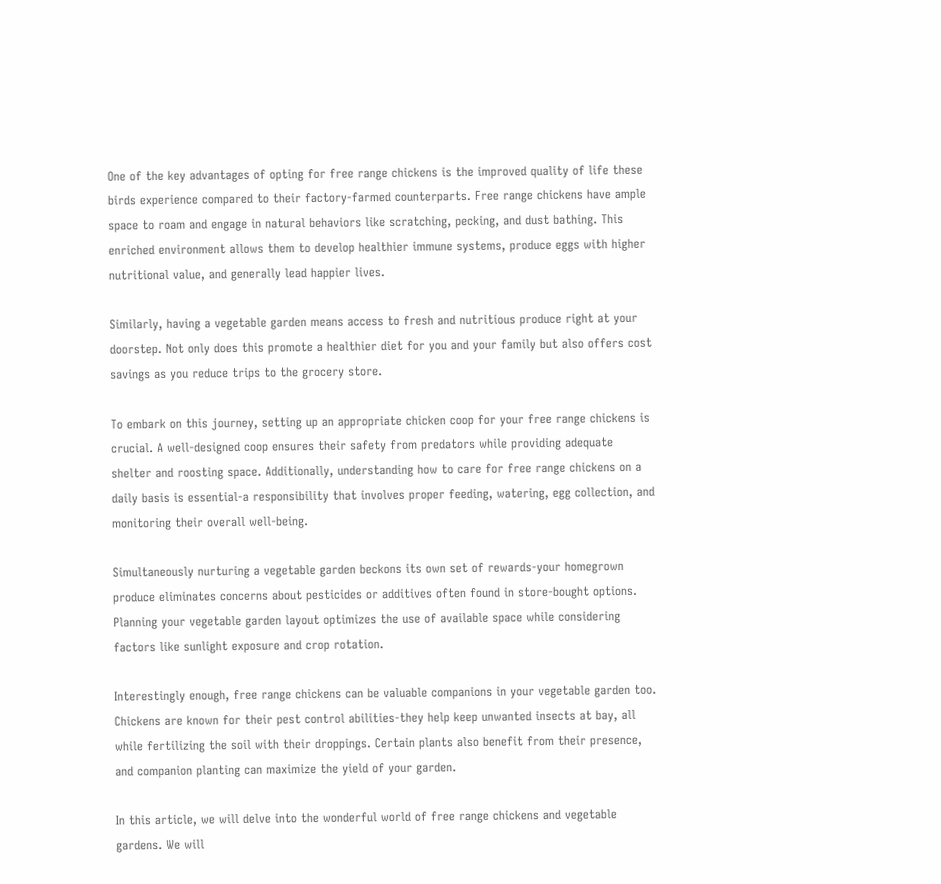One of the key advantages of opting for free range chickens is the improved quality of life these birds experience compared to their factory-farmed counterparts. Free range chickens have ample space to roam and engage in natural behaviors like scratching, pecking, and dust bathing. This enriched environment allows them to develop healthier immune systems, produce eggs with higher nutritional value, and generally lead happier lives.

Similarly, having a vegetable garden means access to fresh and nutritious produce right at your doorstep. Not only does this promote a healthier diet for you and your family but also offers cost savings as you reduce trips to the grocery store.

To embark on this journey, setting up an appropriate chicken coop for your free range chickens is crucial. A well-designed coop ensures their safety from predators while providing adequate shelter and roosting space. Additionally, understanding how to care for free range chickens on a daily basis is essential-a responsibility that involves proper feeding, watering, egg collection, and monitoring their overall well-being.

Simultaneously nurturing a vegetable garden beckons its own set of rewards-your homegrown produce eliminates concerns about pesticides or additives often found in store-bought options. Planning your vegetable garden layout optimizes the use of available space while considering factors like sunlight exposure and crop rotation.

Interestingly enough, free range chickens can be valuable companions in your vegetable garden too. Chickens are known for their pest control abilities-they help keep unwanted insects at bay, all while fertilizing the soil with their droppings. Certain plants also benefit from their presence, and companion planting can maximize the yield of your garden.

In this article, we will delve into the wonderful world of free range chickens and vegetable gardens. We will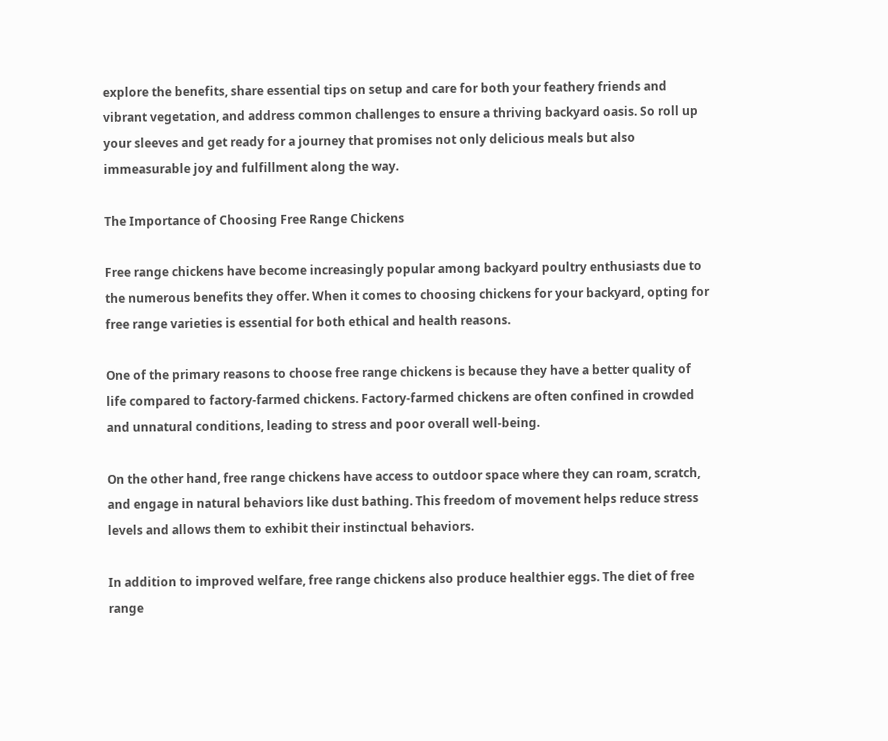explore the benefits, share essential tips on setup and care for both your feathery friends and vibrant vegetation, and address common challenges to ensure a thriving backyard oasis. So roll up your sleeves and get ready for a journey that promises not only delicious meals but also immeasurable joy and fulfillment along the way.

The Importance of Choosing Free Range Chickens

Free range chickens have become increasingly popular among backyard poultry enthusiasts due to the numerous benefits they offer. When it comes to choosing chickens for your backyard, opting for free range varieties is essential for both ethical and health reasons.

One of the primary reasons to choose free range chickens is because they have a better quality of life compared to factory-farmed chickens. Factory-farmed chickens are often confined in crowded and unnatural conditions, leading to stress and poor overall well-being.

On the other hand, free range chickens have access to outdoor space where they can roam, scratch, and engage in natural behaviors like dust bathing. This freedom of movement helps reduce stress levels and allows them to exhibit their instinctual behaviors.

In addition to improved welfare, free range chickens also produce healthier eggs. The diet of free range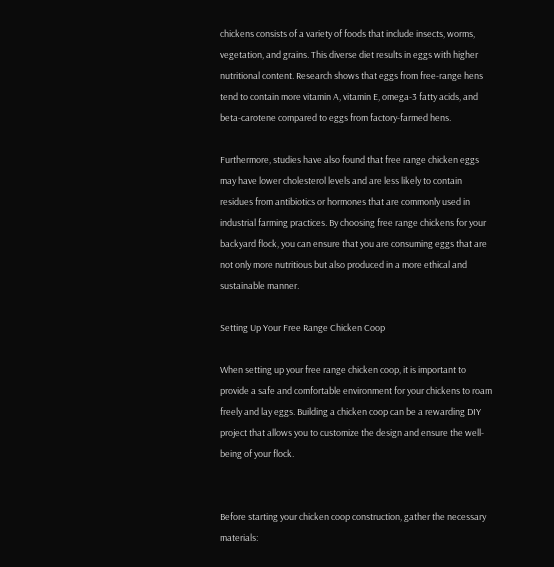chickens consists of a variety of foods that include insects, worms, vegetation, and grains. This diverse diet results in eggs with higher nutritional content. Research shows that eggs from free-range hens tend to contain more vitamin A, vitamin E, omega-3 fatty acids, and beta-carotene compared to eggs from factory-farmed hens.

Furthermore, studies have also found that free range chicken eggs may have lower cholesterol levels and are less likely to contain residues from antibiotics or hormones that are commonly used in industrial farming practices. By choosing free range chickens for your backyard flock, you can ensure that you are consuming eggs that are not only more nutritious but also produced in a more ethical and sustainable manner.

Setting Up Your Free Range Chicken Coop

When setting up your free range chicken coop, it is important to provide a safe and comfortable environment for your chickens to roam freely and lay eggs. Building a chicken coop can be a rewarding DIY project that allows you to customize the design and ensure the well-being of your flock.


Before starting your chicken coop construction, gather the necessary materials: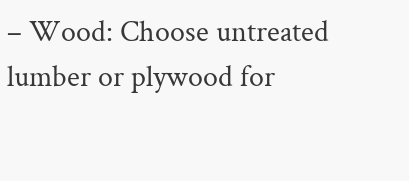– Wood: Choose untreated lumber or plywood for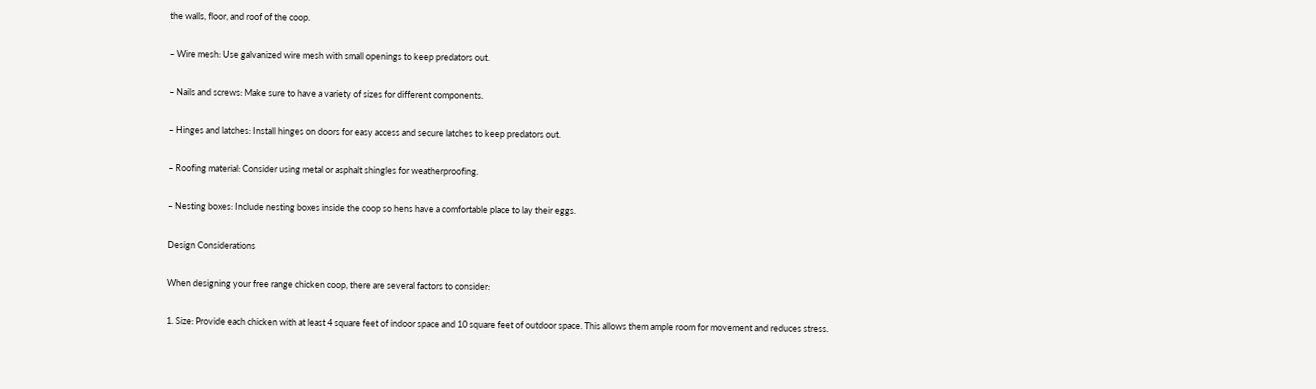the walls, floor, and roof of the coop.

– Wire mesh: Use galvanized wire mesh with small openings to keep predators out.

– Nails and screws: Make sure to have a variety of sizes for different components.

– Hinges and latches: Install hinges on doors for easy access and secure latches to keep predators out.

– Roofing material: Consider using metal or asphalt shingles for weatherproofing.

– Nesting boxes: Include nesting boxes inside the coop so hens have a comfortable place to lay their eggs.

Design Considerations

When designing your free range chicken coop, there are several factors to consider:

1. Size: Provide each chicken with at least 4 square feet of indoor space and 10 square feet of outdoor space. This allows them ample room for movement and reduces stress.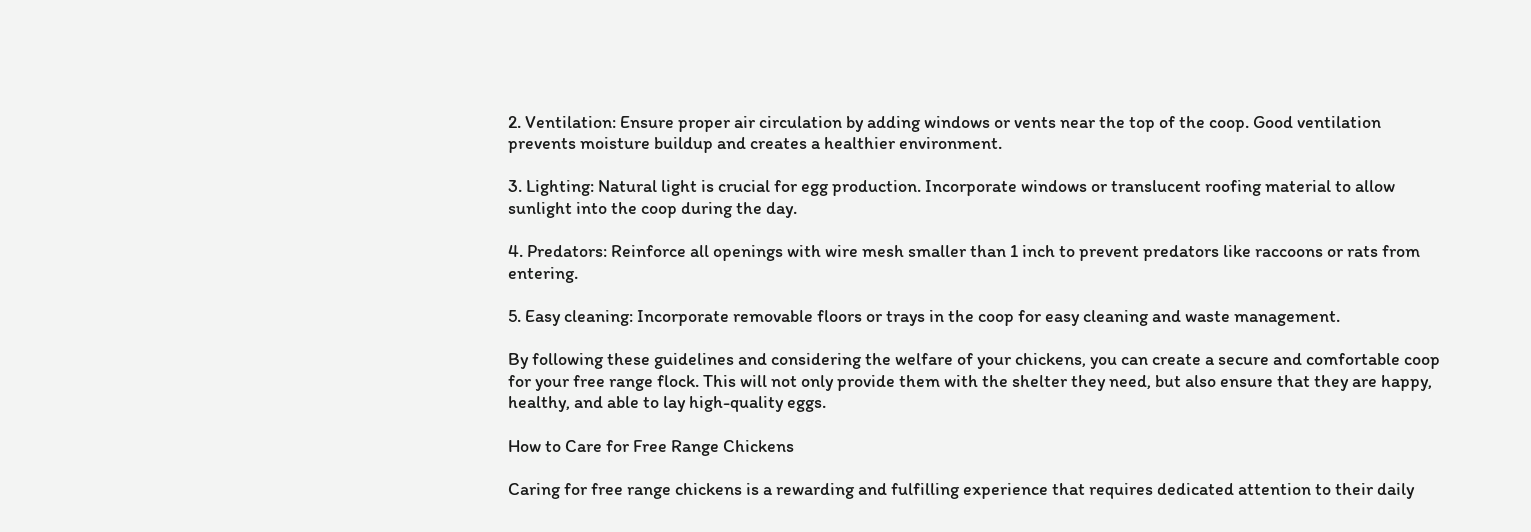2. Ventilation: Ensure proper air circulation by adding windows or vents near the top of the coop. Good ventilation prevents moisture buildup and creates a healthier environment.

3. Lighting: Natural light is crucial for egg production. Incorporate windows or translucent roofing material to allow sunlight into the coop during the day.

4. Predators: Reinforce all openings with wire mesh smaller than 1 inch to prevent predators like raccoons or rats from entering.

5. Easy cleaning: Incorporate removable floors or trays in the coop for easy cleaning and waste management.

By following these guidelines and considering the welfare of your chickens, you can create a secure and comfortable coop for your free range flock. This will not only provide them with the shelter they need, but also ensure that they are happy, healthy, and able to lay high-quality eggs.

How to Care for Free Range Chickens

Caring for free range chickens is a rewarding and fulfilling experience that requires dedicated attention to their daily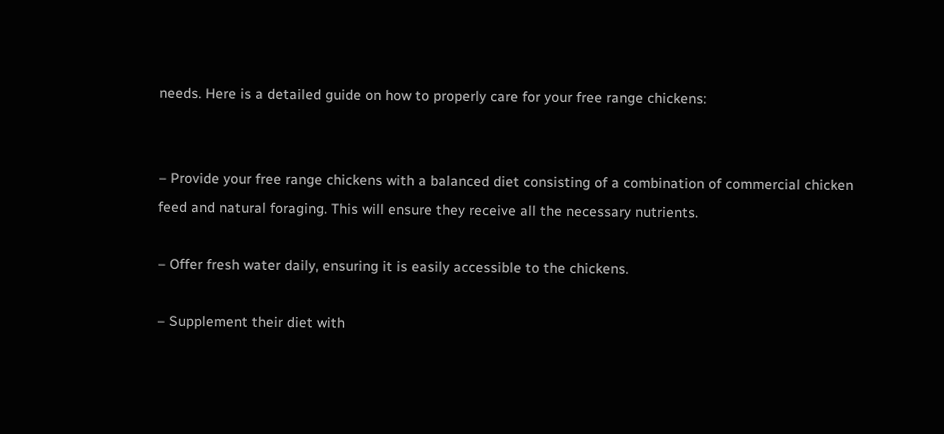needs. Here is a detailed guide on how to properly care for your free range chickens:


– Provide your free range chickens with a balanced diet consisting of a combination of commercial chicken feed and natural foraging. This will ensure they receive all the necessary nutrients.

– Offer fresh water daily, ensuring it is easily accessible to the chickens.

– Supplement their diet with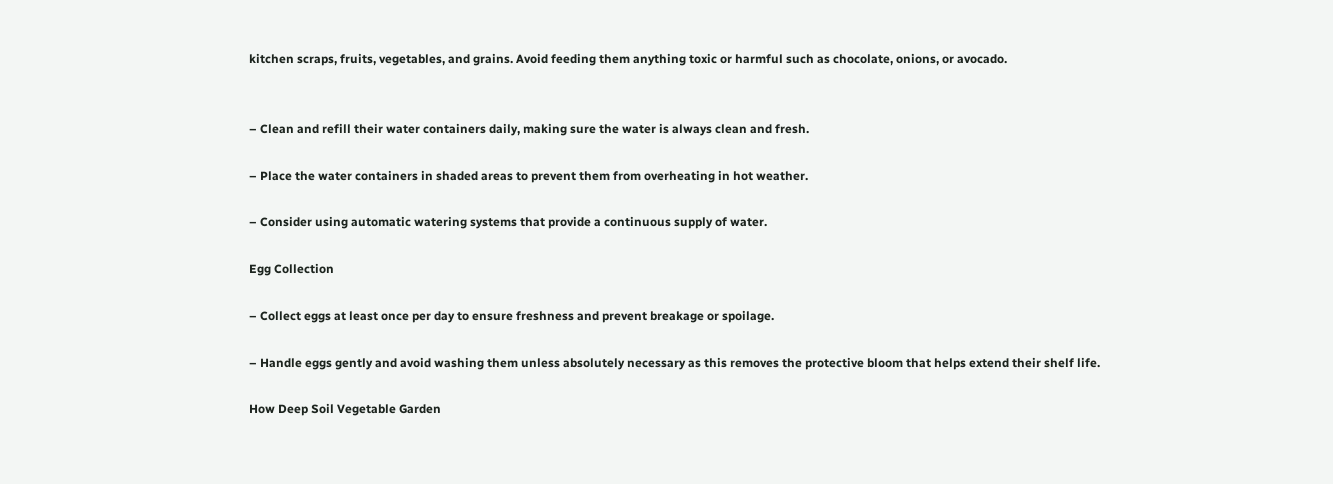kitchen scraps, fruits, vegetables, and grains. Avoid feeding them anything toxic or harmful such as chocolate, onions, or avocado.


– Clean and refill their water containers daily, making sure the water is always clean and fresh.

– Place the water containers in shaded areas to prevent them from overheating in hot weather.

– Consider using automatic watering systems that provide a continuous supply of water.

Egg Collection

– Collect eggs at least once per day to ensure freshness and prevent breakage or spoilage.

– Handle eggs gently and avoid washing them unless absolutely necessary as this removes the protective bloom that helps extend their shelf life.

How Deep Soil Vegetable Garden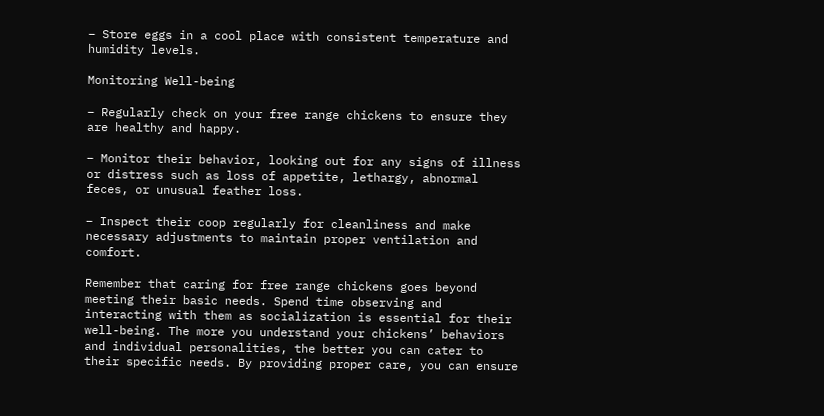– Store eggs in a cool place with consistent temperature and humidity levels.

Monitoring Well-being

– Regularly check on your free range chickens to ensure they are healthy and happy.

– Monitor their behavior, looking out for any signs of illness or distress such as loss of appetite, lethargy, abnormal feces, or unusual feather loss.

– Inspect their coop regularly for cleanliness and make necessary adjustments to maintain proper ventilation and comfort.

Remember that caring for free range chickens goes beyond meeting their basic needs. Spend time observing and interacting with them as socialization is essential for their well-being. The more you understand your chickens’ behaviors and individual personalities, the better you can cater to their specific needs. By providing proper care, you can ensure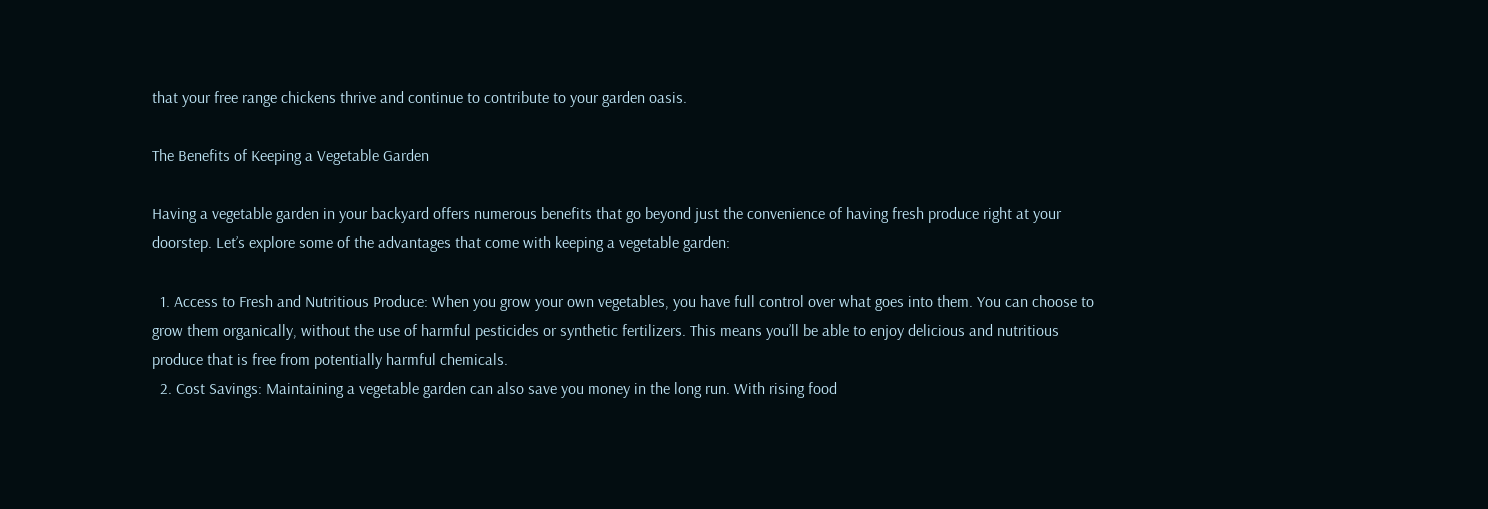that your free range chickens thrive and continue to contribute to your garden oasis.

The Benefits of Keeping a Vegetable Garden

Having a vegetable garden in your backyard offers numerous benefits that go beyond just the convenience of having fresh produce right at your doorstep. Let’s explore some of the advantages that come with keeping a vegetable garden:

  1. Access to Fresh and Nutritious Produce: When you grow your own vegetables, you have full control over what goes into them. You can choose to grow them organically, without the use of harmful pesticides or synthetic fertilizers. This means you’ll be able to enjoy delicious and nutritious produce that is free from potentially harmful chemicals.
  2. Cost Savings: Maintaining a vegetable garden can also save you money in the long run. With rising food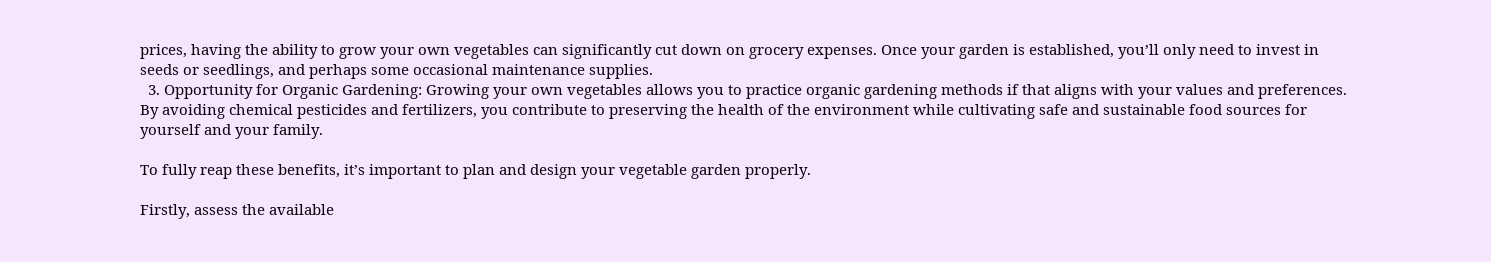prices, having the ability to grow your own vegetables can significantly cut down on grocery expenses. Once your garden is established, you’ll only need to invest in seeds or seedlings, and perhaps some occasional maintenance supplies.
  3. Opportunity for Organic Gardening: Growing your own vegetables allows you to practice organic gardening methods if that aligns with your values and preferences. By avoiding chemical pesticides and fertilizers, you contribute to preserving the health of the environment while cultivating safe and sustainable food sources for yourself and your family.

To fully reap these benefits, it’s important to plan and design your vegetable garden properly.

Firstly, assess the available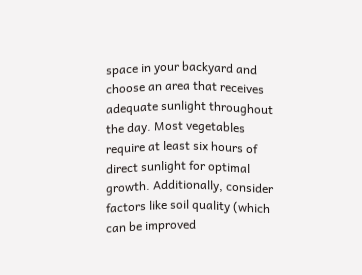space in your backyard and choose an area that receives adequate sunlight throughout the day. Most vegetables require at least six hours of direct sunlight for optimal growth. Additionally, consider factors like soil quality (which can be improved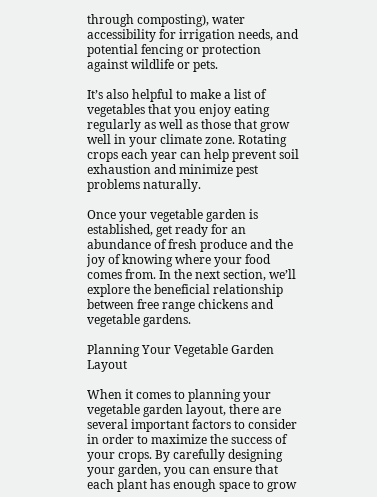through composting), water accessibility for irrigation needs, and potential fencing or protection against wildlife or pets.

It’s also helpful to make a list of vegetables that you enjoy eating regularly as well as those that grow well in your climate zone. Rotating crops each year can help prevent soil exhaustion and minimize pest problems naturally.

Once your vegetable garden is established, get ready for an abundance of fresh produce and the joy of knowing where your food comes from. In the next section, we’ll explore the beneficial relationship between free range chickens and vegetable gardens.

Planning Your Vegetable Garden Layout

When it comes to planning your vegetable garden layout, there are several important factors to consider in order to maximize the success of your crops. By carefully designing your garden, you can ensure that each plant has enough space to grow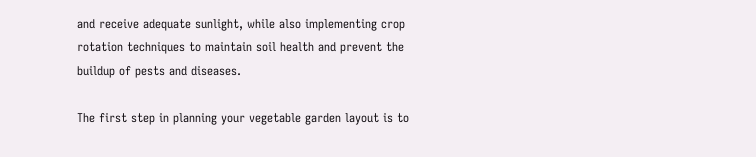and receive adequate sunlight, while also implementing crop rotation techniques to maintain soil health and prevent the buildup of pests and diseases.

The first step in planning your vegetable garden layout is to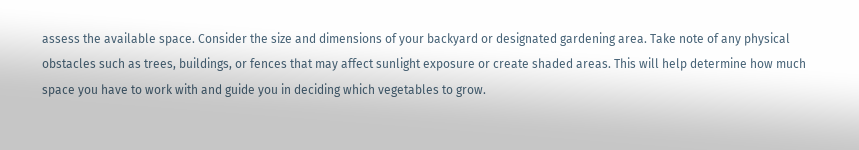assess the available space. Consider the size and dimensions of your backyard or designated gardening area. Take note of any physical obstacles such as trees, buildings, or fences that may affect sunlight exposure or create shaded areas. This will help determine how much space you have to work with and guide you in deciding which vegetables to grow.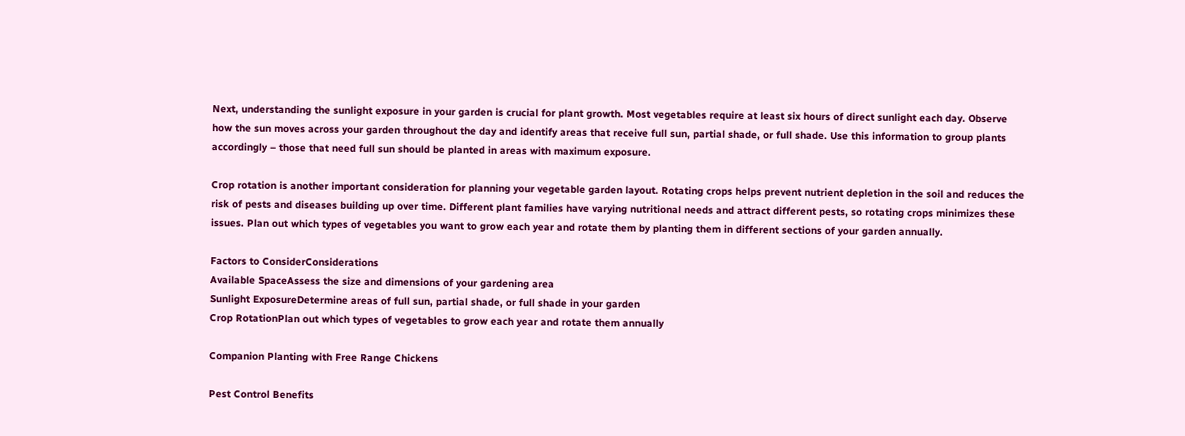Next, understanding the sunlight exposure in your garden is crucial for plant growth. Most vegetables require at least six hours of direct sunlight each day. Observe how the sun moves across your garden throughout the day and identify areas that receive full sun, partial shade, or full shade. Use this information to group plants accordingly – those that need full sun should be planted in areas with maximum exposure.

Crop rotation is another important consideration for planning your vegetable garden layout. Rotating crops helps prevent nutrient depletion in the soil and reduces the risk of pests and diseases building up over time. Different plant families have varying nutritional needs and attract different pests, so rotating crops minimizes these issues. Plan out which types of vegetables you want to grow each year and rotate them by planting them in different sections of your garden annually.

Factors to ConsiderConsiderations
Available SpaceAssess the size and dimensions of your gardening area
Sunlight ExposureDetermine areas of full sun, partial shade, or full shade in your garden
Crop RotationPlan out which types of vegetables to grow each year and rotate them annually

Companion Planting with Free Range Chickens

Pest Control Benefits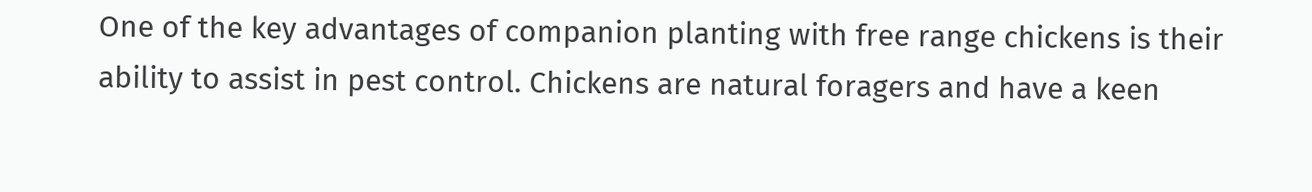One of the key advantages of companion planting with free range chickens is their ability to assist in pest control. Chickens are natural foragers and have a keen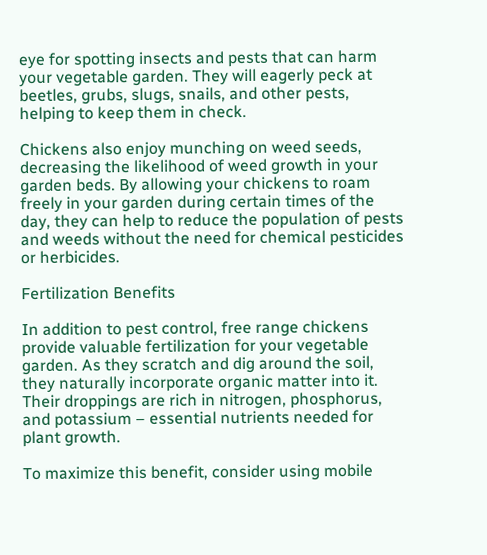eye for spotting insects and pests that can harm your vegetable garden. They will eagerly peck at beetles, grubs, slugs, snails, and other pests, helping to keep them in check.

Chickens also enjoy munching on weed seeds, decreasing the likelihood of weed growth in your garden beds. By allowing your chickens to roam freely in your garden during certain times of the day, they can help to reduce the population of pests and weeds without the need for chemical pesticides or herbicides.

Fertilization Benefits

In addition to pest control, free range chickens provide valuable fertilization for your vegetable garden. As they scratch and dig around the soil, they naturally incorporate organic matter into it. Their droppings are rich in nitrogen, phosphorus, and potassium – essential nutrients needed for plant growth.

To maximize this benefit, consider using mobile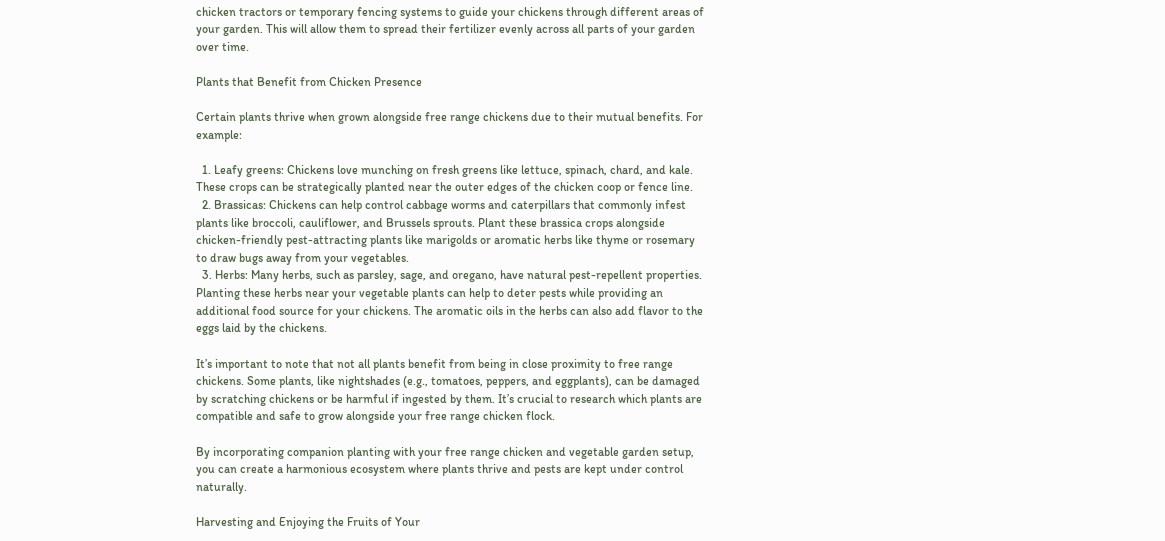chicken tractors or temporary fencing systems to guide your chickens through different areas of your garden. This will allow them to spread their fertilizer evenly across all parts of your garden over time.

Plants that Benefit from Chicken Presence

Certain plants thrive when grown alongside free range chickens due to their mutual benefits. For example:

  1. Leafy greens: Chickens love munching on fresh greens like lettuce, spinach, chard, and kale. These crops can be strategically planted near the outer edges of the chicken coop or fence line.
  2. Brassicas: Chickens can help control cabbage worms and caterpillars that commonly infest plants like broccoli, cauliflower, and Brussels sprouts. Plant these brassica crops alongside chicken-friendly pest-attracting plants like marigolds or aromatic herbs like thyme or rosemary to draw bugs away from your vegetables.
  3. Herbs: Many herbs, such as parsley, sage, and oregano, have natural pest-repellent properties. Planting these herbs near your vegetable plants can help to deter pests while providing an additional food source for your chickens. The aromatic oils in the herbs can also add flavor to the eggs laid by the chickens.

It’s important to note that not all plants benefit from being in close proximity to free range chickens. Some plants, like nightshades (e.g., tomatoes, peppers, and eggplants), can be damaged by scratching chickens or be harmful if ingested by them. It’s crucial to research which plants are compatible and safe to grow alongside your free range chicken flock.

By incorporating companion planting with your free range chicken and vegetable garden setup, you can create a harmonious ecosystem where plants thrive and pests are kept under control naturally.

Harvesting and Enjoying the Fruits of Your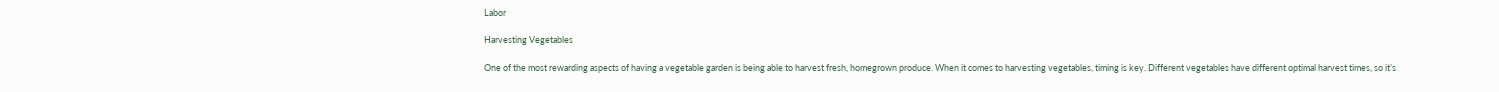Labor

Harvesting Vegetables

One of the most rewarding aspects of having a vegetable garden is being able to harvest fresh, homegrown produce. When it comes to harvesting vegetables, timing is key. Different vegetables have different optimal harvest times, so it’s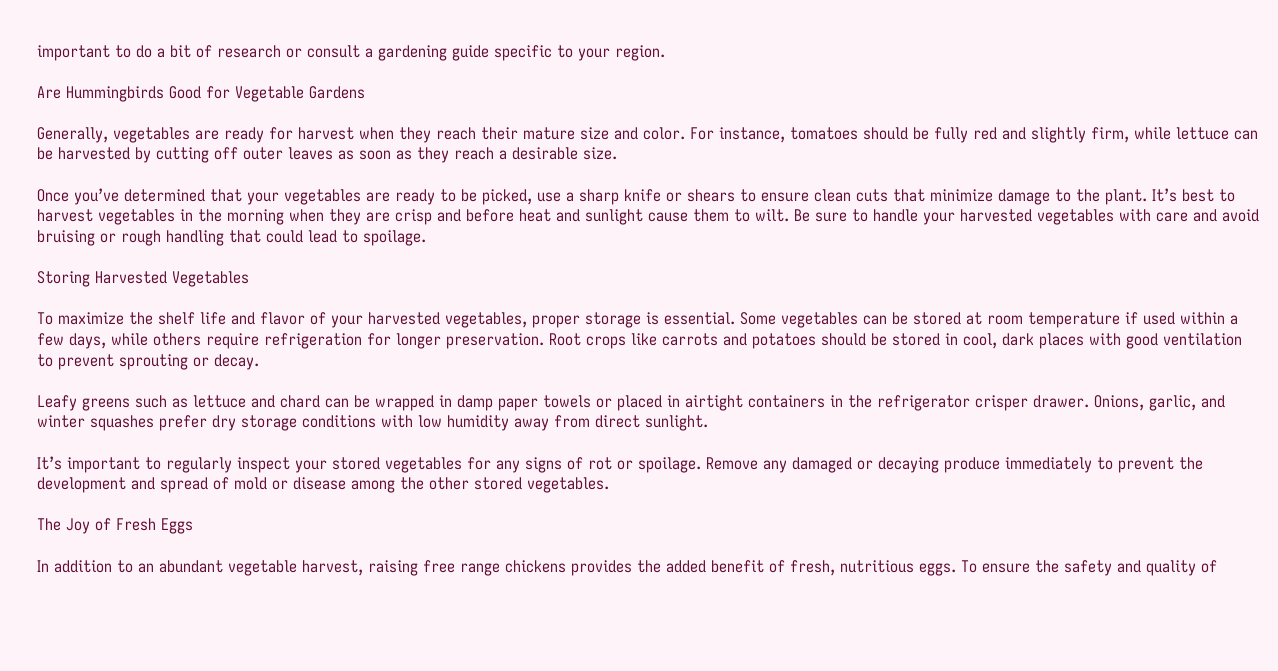important to do a bit of research or consult a gardening guide specific to your region.

Are Hummingbirds Good for Vegetable Gardens

Generally, vegetables are ready for harvest when they reach their mature size and color. For instance, tomatoes should be fully red and slightly firm, while lettuce can be harvested by cutting off outer leaves as soon as they reach a desirable size.

Once you’ve determined that your vegetables are ready to be picked, use a sharp knife or shears to ensure clean cuts that minimize damage to the plant. It’s best to harvest vegetables in the morning when they are crisp and before heat and sunlight cause them to wilt. Be sure to handle your harvested vegetables with care and avoid bruising or rough handling that could lead to spoilage.

Storing Harvested Vegetables

To maximize the shelf life and flavor of your harvested vegetables, proper storage is essential. Some vegetables can be stored at room temperature if used within a few days, while others require refrigeration for longer preservation. Root crops like carrots and potatoes should be stored in cool, dark places with good ventilation to prevent sprouting or decay.

Leafy greens such as lettuce and chard can be wrapped in damp paper towels or placed in airtight containers in the refrigerator crisper drawer. Onions, garlic, and winter squashes prefer dry storage conditions with low humidity away from direct sunlight.

It’s important to regularly inspect your stored vegetables for any signs of rot or spoilage. Remove any damaged or decaying produce immediately to prevent the development and spread of mold or disease among the other stored vegetables.

The Joy of Fresh Eggs

In addition to an abundant vegetable harvest, raising free range chickens provides the added benefit of fresh, nutritious eggs. To ensure the safety and quality of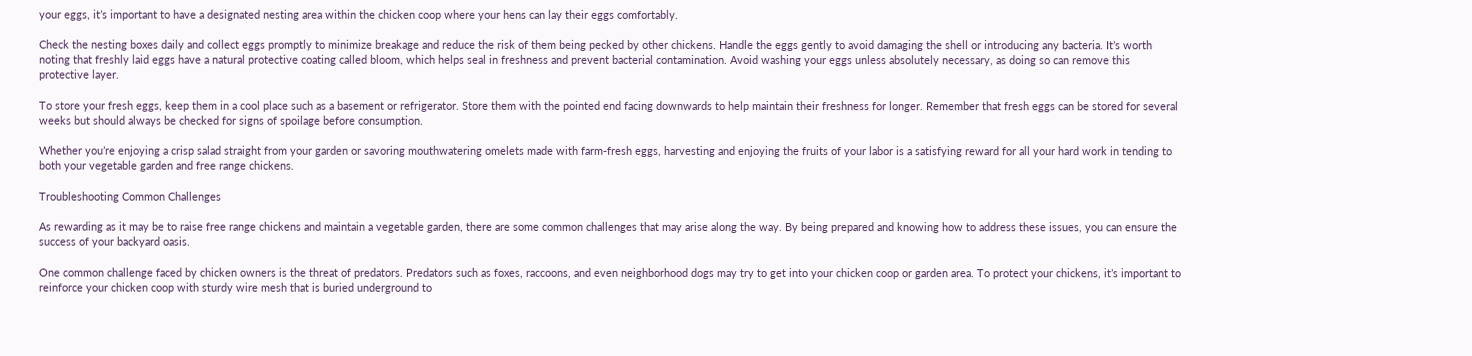your eggs, it’s important to have a designated nesting area within the chicken coop where your hens can lay their eggs comfortably.

Check the nesting boxes daily and collect eggs promptly to minimize breakage and reduce the risk of them being pecked by other chickens. Handle the eggs gently to avoid damaging the shell or introducing any bacteria. It’s worth noting that freshly laid eggs have a natural protective coating called bloom, which helps seal in freshness and prevent bacterial contamination. Avoid washing your eggs unless absolutely necessary, as doing so can remove this protective layer.

To store your fresh eggs, keep them in a cool place such as a basement or refrigerator. Store them with the pointed end facing downwards to help maintain their freshness for longer. Remember that fresh eggs can be stored for several weeks but should always be checked for signs of spoilage before consumption.

Whether you’re enjoying a crisp salad straight from your garden or savoring mouthwatering omelets made with farm-fresh eggs, harvesting and enjoying the fruits of your labor is a satisfying reward for all your hard work in tending to both your vegetable garden and free range chickens.

Troubleshooting Common Challenges

As rewarding as it may be to raise free range chickens and maintain a vegetable garden, there are some common challenges that may arise along the way. By being prepared and knowing how to address these issues, you can ensure the success of your backyard oasis.

One common challenge faced by chicken owners is the threat of predators. Predators such as foxes, raccoons, and even neighborhood dogs may try to get into your chicken coop or garden area. To protect your chickens, it’s important to reinforce your chicken coop with sturdy wire mesh that is buried underground to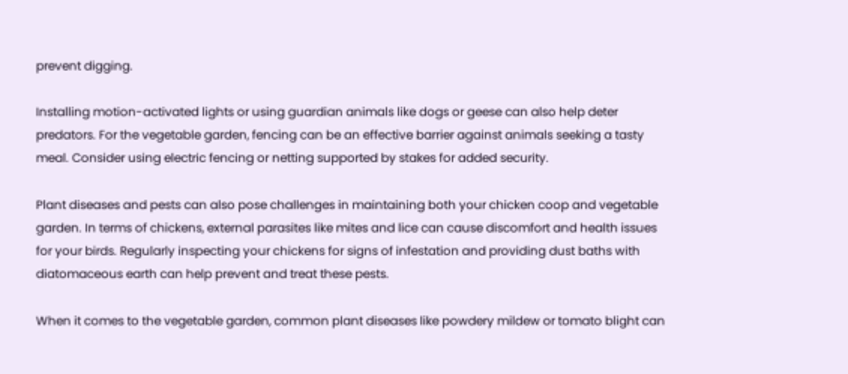prevent digging.

Installing motion-activated lights or using guardian animals like dogs or geese can also help deter predators. For the vegetable garden, fencing can be an effective barrier against animals seeking a tasty meal. Consider using electric fencing or netting supported by stakes for added security.

Plant diseases and pests can also pose challenges in maintaining both your chicken coop and vegetable garden. In terms of chickens, external parasites like mites and lice can cause discomfort and health issues for your birds. Regularly inspecting your chickens for signs of infestation and providing dust baths with diatomaceous earth can help prevent and treat these pests.

When it comes to the vegetable garden, common plant diseases like powdery mildew or tomato blight can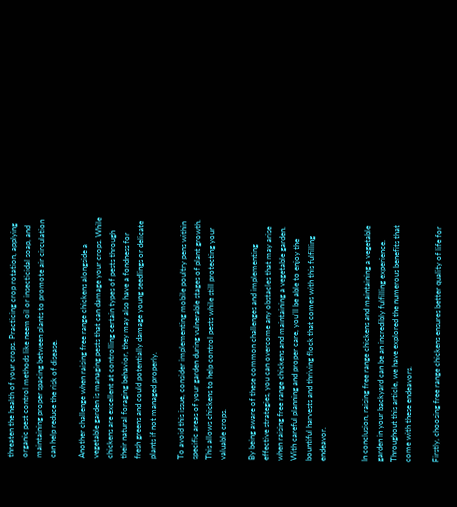threaten the health of your crops. Practicing crop rotation, applying organic pest control methods like neem oil or insecticidal soap, and maintaining proper spacing between plants to promote air circulation can help reduce the risk of disease.

Another challenge when raising free range chickens alongside a vegetable garden is managing pests that can damage your crops. While chickens are excellent at controlling certain types of pests through their natural foraging behavior, they may also have a fondness for fresh greens and could potentially damage young seedlings or delicate plants if not managed properly.

To avoid this issue, consider implementing mobile poultry pens within specific areas of your garden during vulnerable stages of plant growth. This allows chickens to help control pests while still protecting your valuable crops.

By being aware of these common challenges and implementing effective strategies, you can overcome any obstacles that may arise when raising free range chickens and maintaining a vegetable garden. With careful planning and proper care, you’ll be able to enjoy the bountiful harvests and thriving flock that comes with this fulfilling endeavor.


In conclusion, raising free range chickens and maintaining a vegetable garden in your backyard can be an incredibly fulfilling experience. Throughout this article, we have explored the numerous benefits that come with these endeavors.

Firstly, choosing free range chickens ensures better quality of life for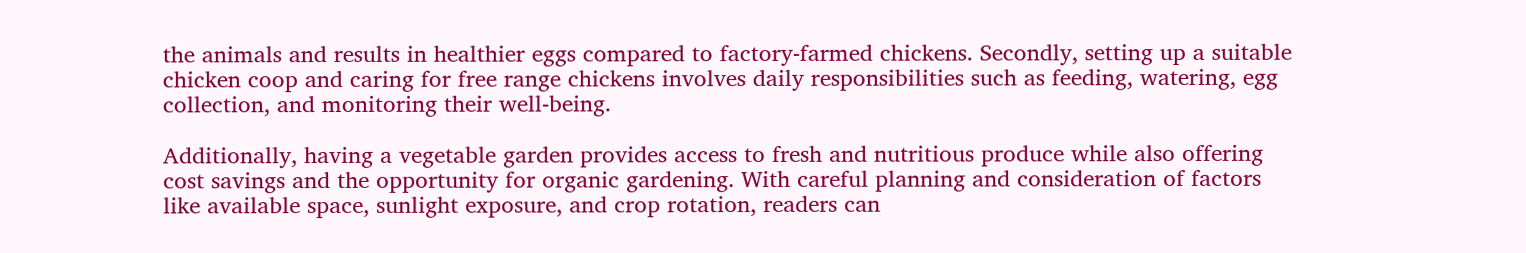the animals and results in healthier eggs compared to factory-farmed chickens. Secondly, setting up a suitable chicken coop and caring for free range chickens involves daily responsibilities such as feeding, watering, egg collection, and monitoring their well-being.

Additionally, having a vegetable garden provides access to fresh and nutritious produce while also offering cost savings and the opportunity for organic gardening. With careful planning and consideration of factors like available space, sunlight exposure, and crop rotation, readers can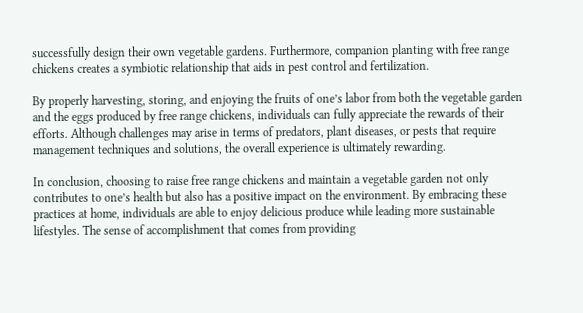successfully design their own vegetable gardens. Furthermore, companion planting with free range chickens creates a symbiotic relationship that aids in pest control and fertilization.

By properly harvesting, storing, and enjoying the fruits of one’s labor from both the vegetable garden and the eggs produced by free range chickens, individuals can fully appreciate the rewards of their efforts. Although challenges may arise in terms of predators, plant diseases, or pests that require management techniques and solutions, the overall experience is ultimately rewarding.

In conclusion, choosing to raise free range chickens and maintain a vegetable garden not only contributes to one’s health but also has a positive impact on the environment. By embracing these practices at home, individuals are able to enjoy delicious produce while leading more sustainable lifestyles. The sense of accomplishment that comes from providing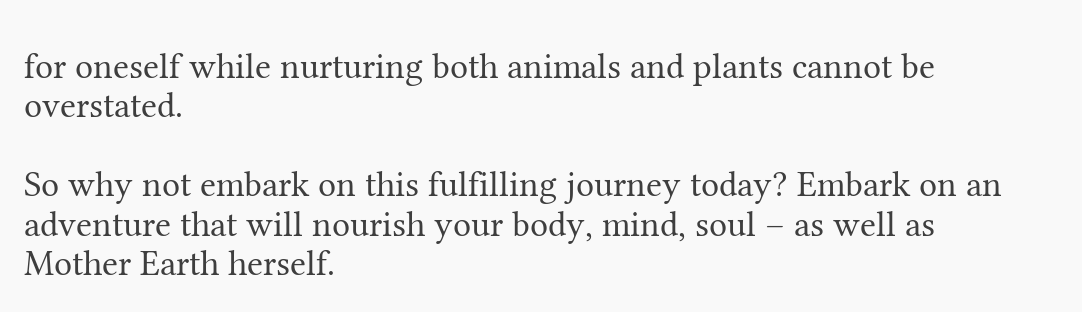for oneself while nurturing both animals and plants cannot be overstated.

So why not embark on this fulfilling journey today? Embark on an adventure that will nourish your body, mind, soul – as well as Mother Earth herself.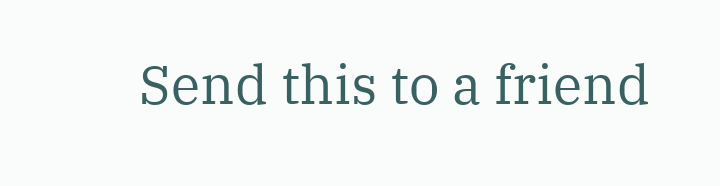Send this to a friend